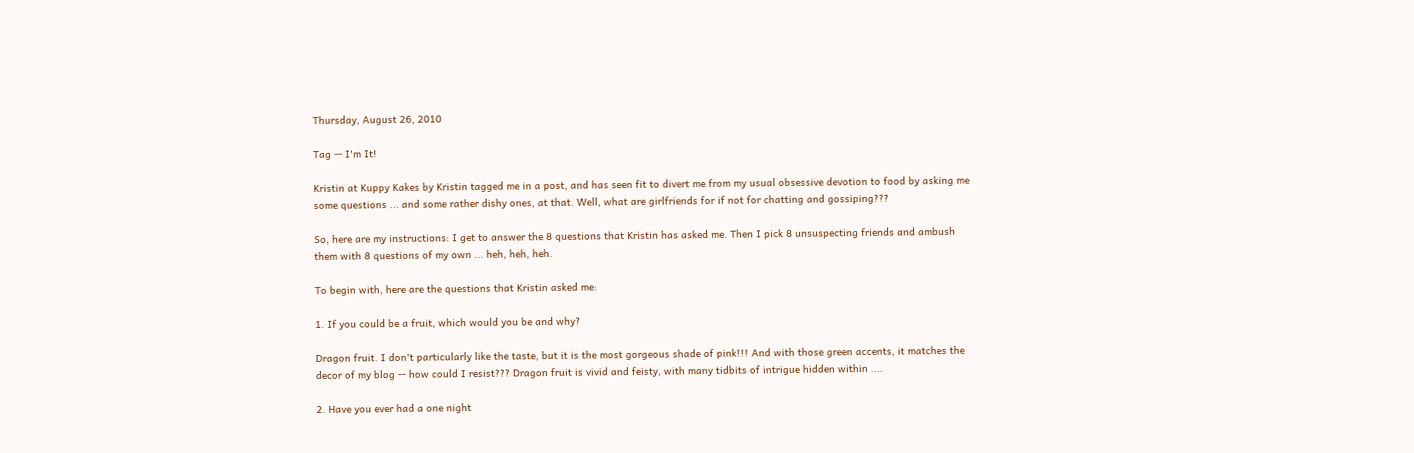Thursday, August 26, 2010

Tag -- I'm It!

Kristin at Kuppy Kakes by Kristin tagged me in a post, and has seen fit to divert me from my usual obsessive devotion to food by asking me some questions ... and some rather dishy ones, at that. Well, what are girlfriends for if not for chatting and gossiping???

So, here are my instructions: I get to answer the 8 questions that Kristin has asked me. Then I pick 8 unsuspecting friends and ambush them with 8 questions of my own ... heh, heh, heh.

To begin with, here are the questions that Kristin asked me:

1. If you could be a fruit, which would you be and why?

Dragon fruit. I don't particularly like the taste, but it is the most gorgeous shade of pink!!! And with those green accents, it matches the decor of my blog -- how could I resist??? Dragon fruit is vivid and feisty, with many tidbits of intrigue hidden within ....

2. Have you ever had a one night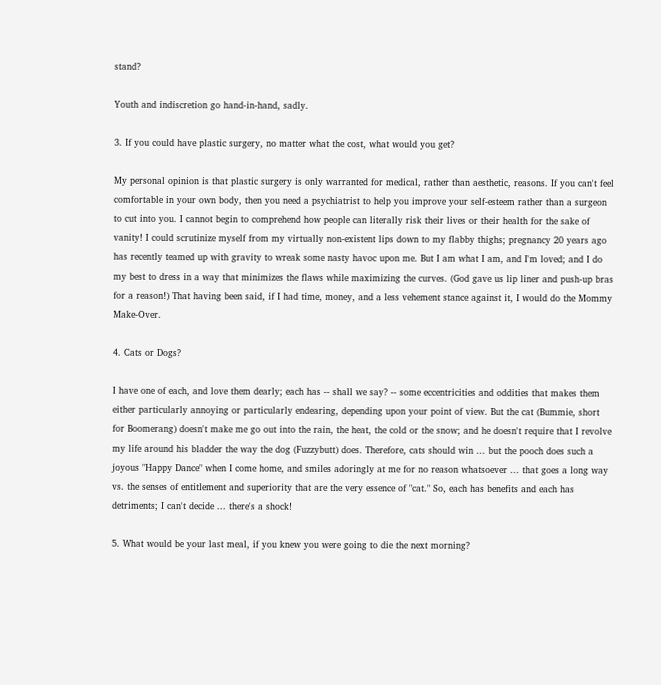stand?

Youth and indiscretion go hand-in-hand, sadly.

3. If you could have plastic surgery, no matter what the cost, what would you get?

My personal opinion is that plastic surgery is only warranted for medical, rather than aesthetic, reasons. If you can't feel comfortable in your own body, then you need a psychiatrist to help you improve your self-esteem rather than a surgeon to cut into you. I cannot begin to comprehend how people can literally risk their lives or their health for the sake of vanity! I could scrutinize myself from my virtually non-existent lips down to my flabby thighs; pregnancy 20 years ago has recently teamed up with gravity to wreak some nasty havoc upon me. But I am what I am, and I'm loved; and I do my best to dress in a way that minimizes the flaws while maximizing the curves. (God gave us lip liner and push-up bras for a reason!) That having been said, if I had time, money, and a less vehement stance against it, I would do the Mommy Make-Over.

4. Cats or Dogs?

I have one of each, and love them dearly; each has -- shall we say? -- some eccentricities and oddities that makes them either particularly annoying or particularly endearing, depending upon your point of view. But the cat (Bummie, short for Boomerang) doesn't make me go out into the rain, the heat, the cold or the snow; and he doesn't require that I revolve my life around his bladder the way the dog (Fuzzybutt) does. Therefore, cats should win ... but the pooch does such a joyous "Happy Dance" when I come home, and smiles adoringly at me for no reason whatsoever ... that goes a long way vs. the senses of entitlement and superiority that are the very essence of "cat." So, each has benefits and each has detriments; I can't decide ... there's a shock!

5. What would be your last meal, if you knew you were going to die the next morning?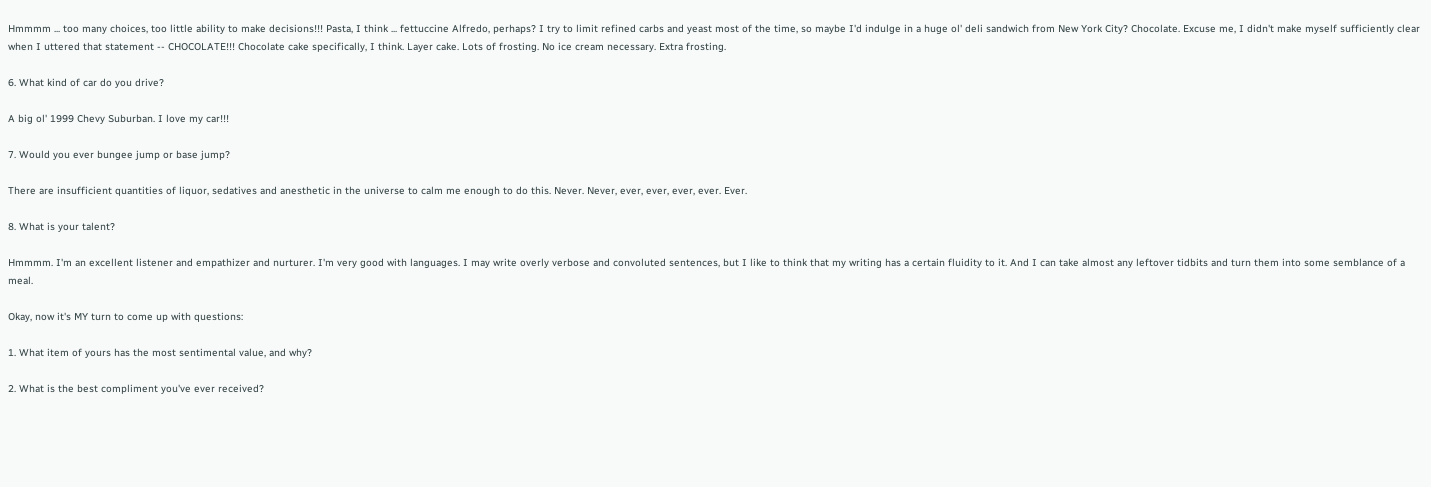Hmmmm ... too many choices, too little ability to make decisions!!! Pasta, I think ... fettuccine Alfredo, perhaps? I try to limit refined carbs and yeast most of the time, so maybe I'd indulge in a huge ol' deli sandwich from New York City? Chocolate. Excuse me, I didn't make myself sufficiently clear when I uttered that statement -- CHOCOLATE!!! Chocolate cake specifically, I think. Layer cake. Lots of frosting. No ice cream necessary. Extra frosting.

6. What kind of car do you drive?

A big ol' 1999 Chevy Suburban. I love my car!!!

7. Would you ever bungee jump or base jump?

There are insufficient quantities of liquor, sedatives and anesthetic in the universe to calm me enough to do this. Never. Never, ever, ever, ever, ever. Ever.

8. What is your talent?

Hmmmm. I'm an excellent listener and empathizer and nurturer. I'm very good with languages. I may write overly verbose and convoluted sentences, but I like to think that my writing has a certain fluidity to it. And I can take almost any leftover tidbits and turn them into some semblance of a meal.

Okay, now it's MY turn to come up with questions:

1. What item of yours has the most sentimental value, and why?

2. What is the best compliment you've ever received?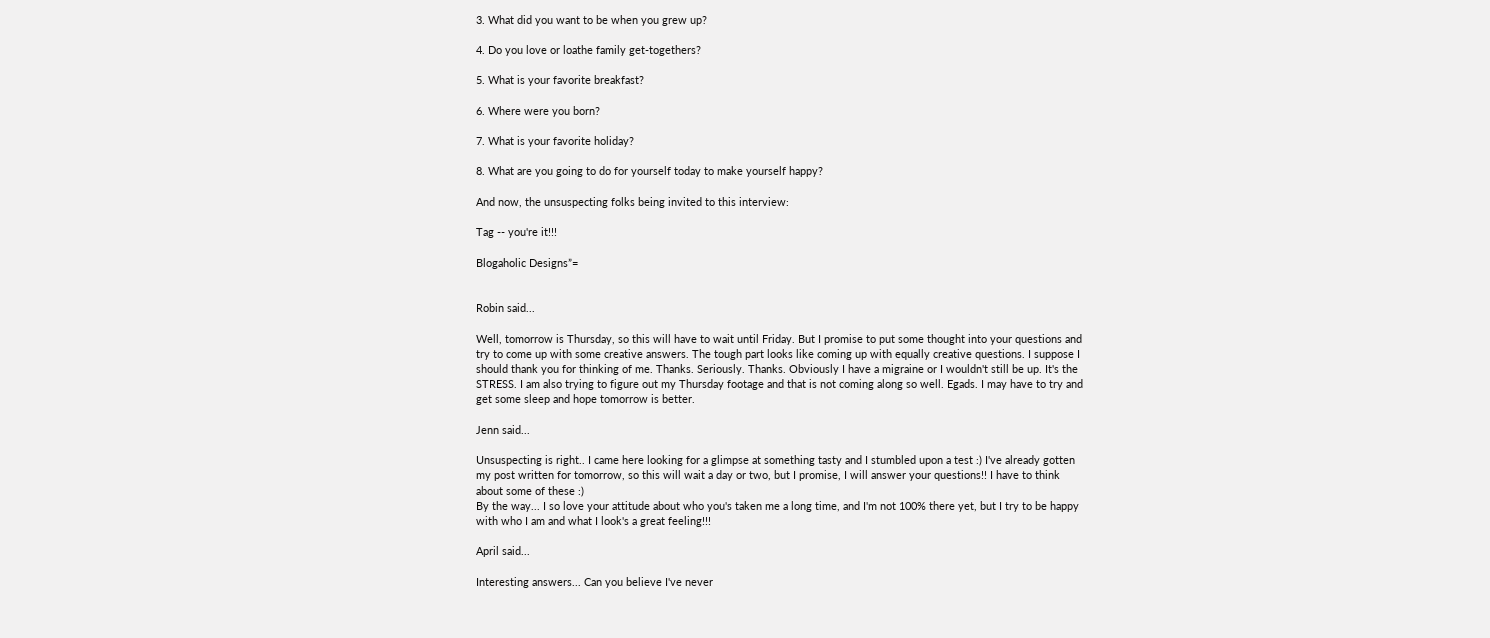3. What did you want to be when you grew up?

4. Do you love or loathe family get-togethers?

5. What is your favorite breakfast?

6. Where were you born?

7. What is your favorite holiday?

8. What are you going to do for yourself today to make yourself happy?

And now, the unsuspecting folks being invited to this interview:

Tag -- you're it!!!

Blogaholic Designs”=


Robin said...

Well, tomorrow is Thursday, so this will have to wait until Friday. But I promise to put some thought into your questions and try to come up with some creative answers. The tough part looks like coming up with equally creative questions. I suppose I should thank you for thinking of me. Thanks. Seriously. Thanks. Obviously I have a migraine or I wouldn't still be up. It's the STRESS. I am also trying to figure out my Thursday footage and that is not coming along so well. Egads. I may have to try and get some sleep and hope tomorrow is better.

Jenn said...

Unsuspecting is right.. I came here looking for a glimpse at something tasty and I stumbled upon a test :) I've already gotten my post written for tomorrow, so this will wait a day or two, but I promise, I will answer your questions!! I have to think about some of these :)
By the way... I so love your attitude about who you's taken me a long time, and I'm not 100% there yet, but I try to be happy with who I am and what I look's a great feeling!!!

April said...

Interesting answers... Can you believe I've never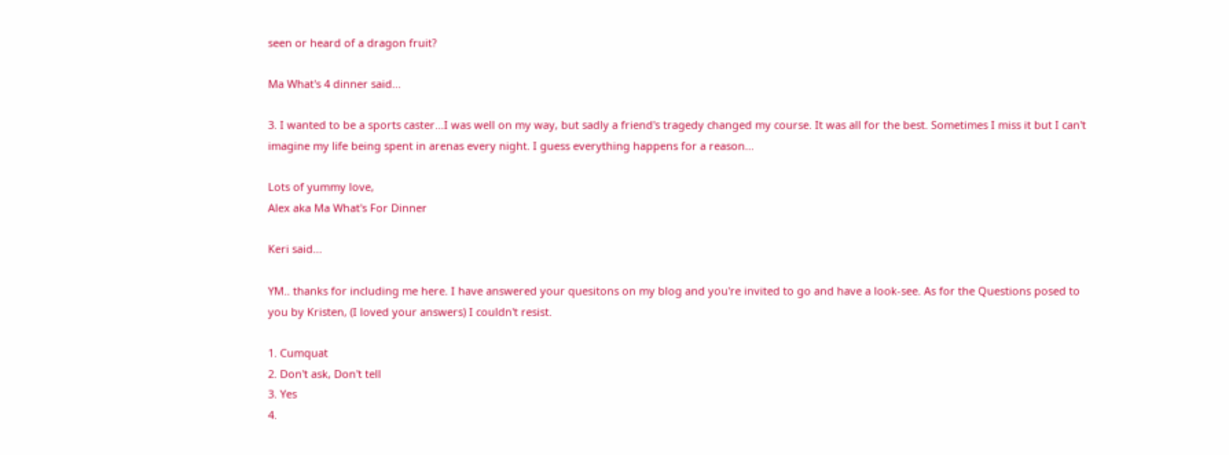seen or heard of a dragon fruit?

Ma What's 4 dinner said...

3. I wanted to be a sports caster...I was well on my way, but sadly a friend's tragedy changed my course. It was all for the best. Sometimes I miss it but I can't imagine my life being spent in arenas every night. I guess everything happens for a reason...

Lots of yummy love,
Alex aka Ma What's For Dinner

Keri said...

YM.. thanks for including me here. I have answered your quesitons on my blog and you're invited to go and have a look-see. As for the Questions posed to you by Kristen, (I loved your answers) I couldn't resist.

1. Cumquat
2. Don't ask, Don't tell
3. Yes
4.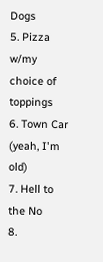Dogs
5. Pizza w/my choice of toppings
6. Town Car (yeah, I'm old)
7. Hell to the No
8.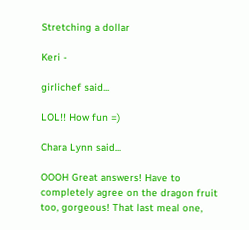Stretching a dollar

Keri -

girlichef said...

LOL!! How fun =)

Chara Lynn said...

OOOH Great answers! Have to completely agree on the dragon fruit too, gorgeous! That last meal one,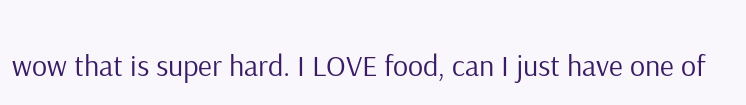wow that is super hard. I LOVE food, can I just have one of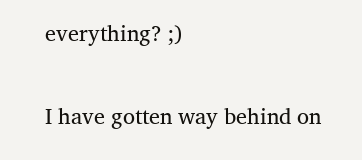everything? ;)

I have gotten way behind on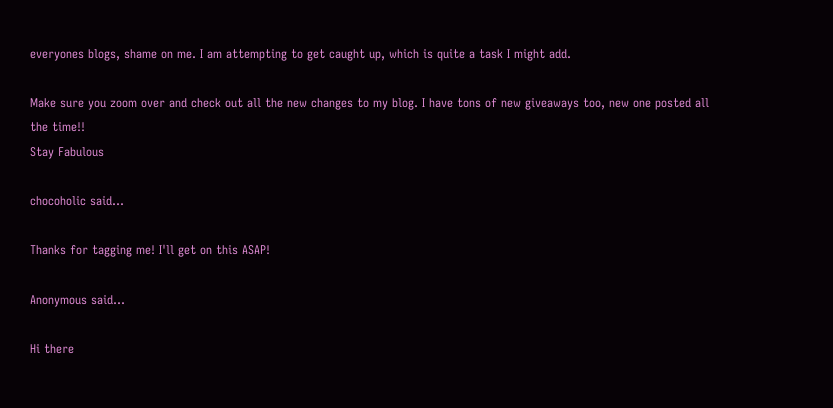everyones blogs, shame on me. I am attempting to get caught up, which is quite a task I might add.

Make sure you zoom over and check out all the new changes to my blog. I have tons of new giveaways too, new one posted all the time!!
Stay Fabulous

chocoholic said...

Thanks for tagging me! I'll get on this ASAP!

Anonymous said...

Hi there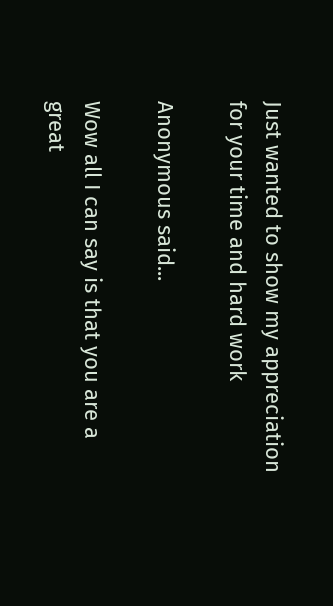Just wanted to show my appreciation for your time and hard work

Anonymous said...

Wow all I can say is that you are a great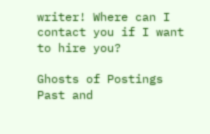writer! Where can I contact you if I want to hire you?

Ghosts of Postings Past and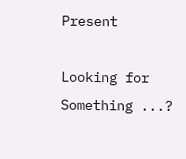Present

Looking for Something ...?